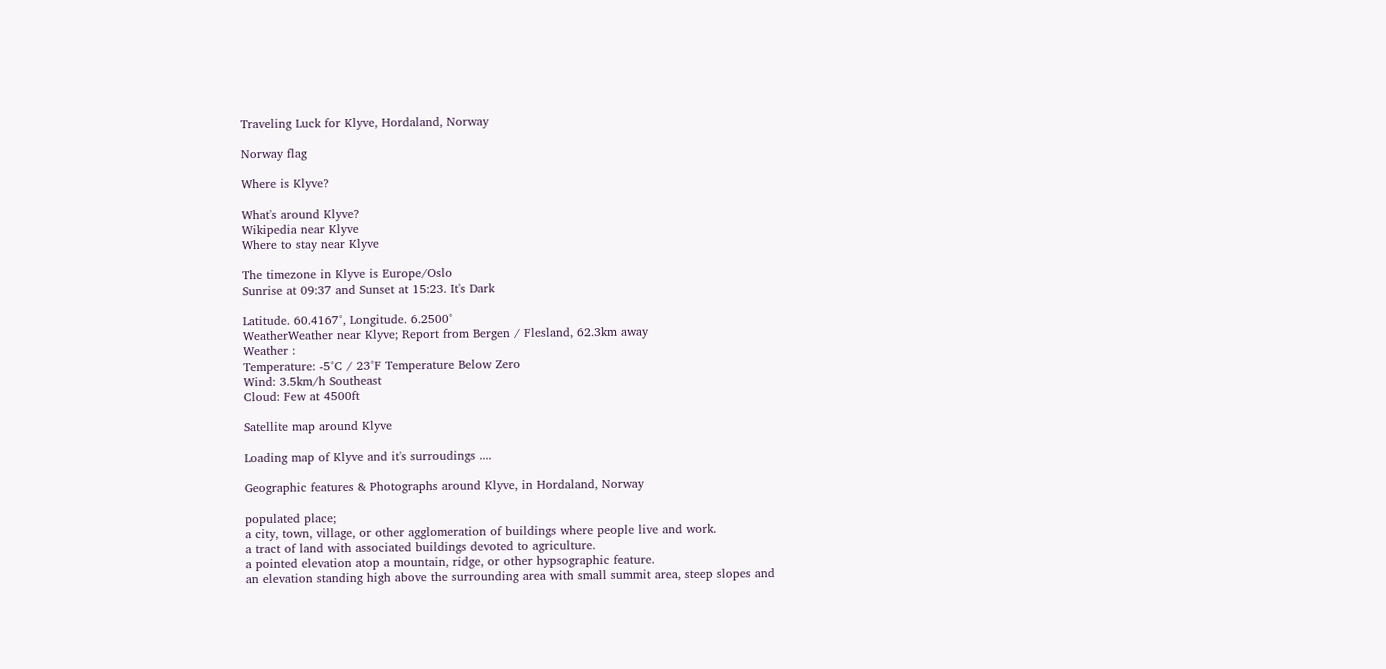Traveling Luck for Klyve, Hordaland, Norway

Norway flag

Where is Klyve?

What's around Klyve?
Wikipedia near Klyve
Where to stay near Klyve

The timezone in Klyve is Europe/Oslo
Sunrise at 09:37 and Sunset at 15:23. It's Dark

Latitude. 60.4167°, Longitude. 6.2500°
WeatherWeather near Klyve; Report from Bergen / Flesland, 62.3km away
Weather :
Temperature: -5°C / 23°F Temperature Below Zero
Wind: 3.5km/h Southeast
Cloud: Few at 4500ft

Satellite map around Klyve

Loading map of Klyve and it's surroudings ....

Geographic features & Photographs around Klyve, in Hordaland, Norway

populated place;
a city, town, village, or other agglomeration of buildings where people live and work.
a tract of land with associated buildings devoted to agriculture.
a pointed elevation atop a mountain, ridge, or other hypsographic feature.
an elevation standing high above the surrounding area with small summit area, steep slopes and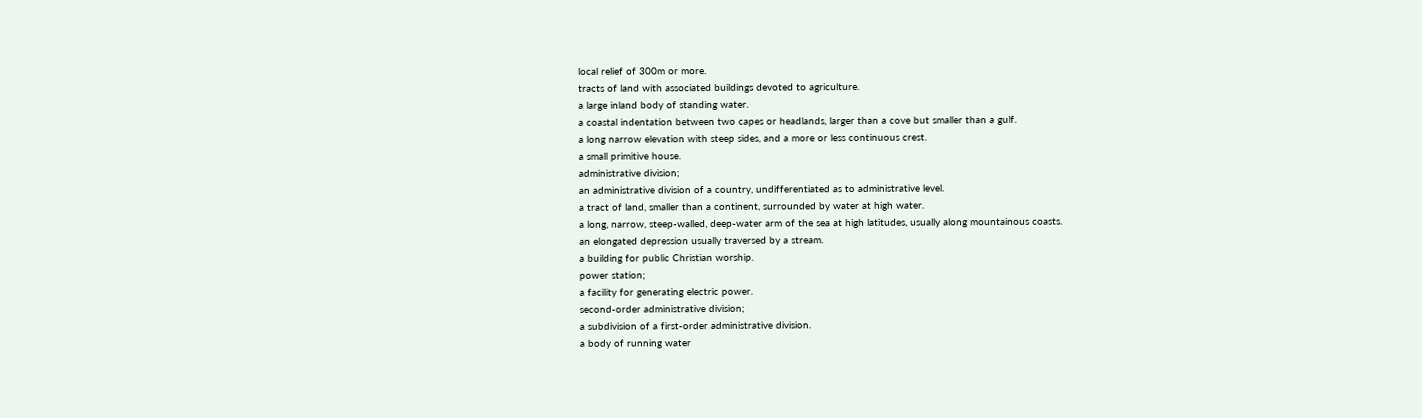local relief of 300m or more.
tracts of land with associated buildings devoted to agriculture.
a large inland body of standing water.
a coastal indentation between two capes or headlands, larger than a cove but smaller than a gulf.
a long narrow elevation with steep sides, and a more or less continuous crest.
a small primitive house.
administrative division;
an administrative division of a country, undifferentiated as to administrative level.
a tract of land, smaller than a continent, surrounded by water at high water.
a long, narrow, steep-walled, deep-water arm of the sea at high latitudes, usually along mountainous coasts.
an elongated depression usually traversed by a stream.
a building for public Christian worship.
power station;
a facility for generating electric power.
second-order administrative division;
a subdivision of a first-order administrative division.
a body of running water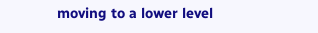moving to a lower level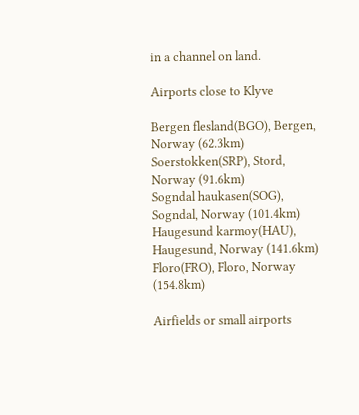in a channel on land.

Airports close to Klyve

Bergen flesland(BGO), Bergen, Norway (62.3km)
Soerstokken(SRP), Stord, Norway (91.6km)
Sogndal haukasen(SOG), Sogndal, Norway (101.4km)
Haugesund karmoy(HAU), Haugesund, Norway (141.6km)
Floro(FRO), Floro, Norway (154.8km)

Airfields or small airports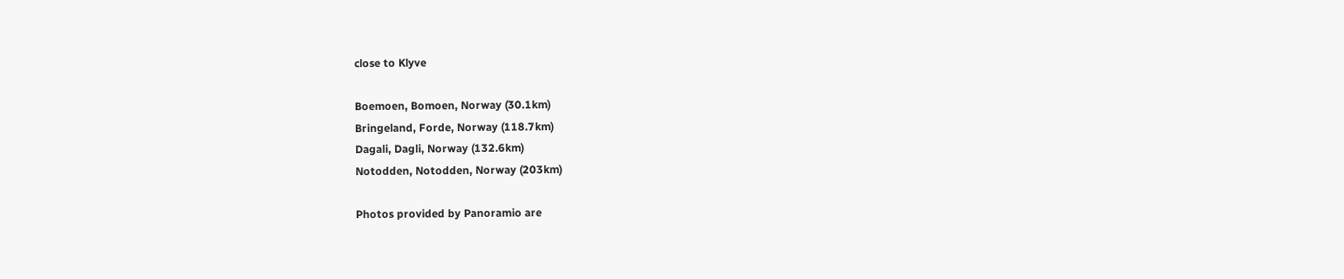close to Klyve

Boemoen, Bomoen, Norway (30.1km)
Bringeland, Forde, Norway (118.7km)
Dagali, Dagli, Norway (132.6km)
Notodden, Notodden, Norway (203km)

Photos provided by Panoramio are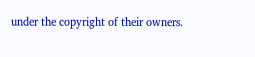under the copyright of their owners.